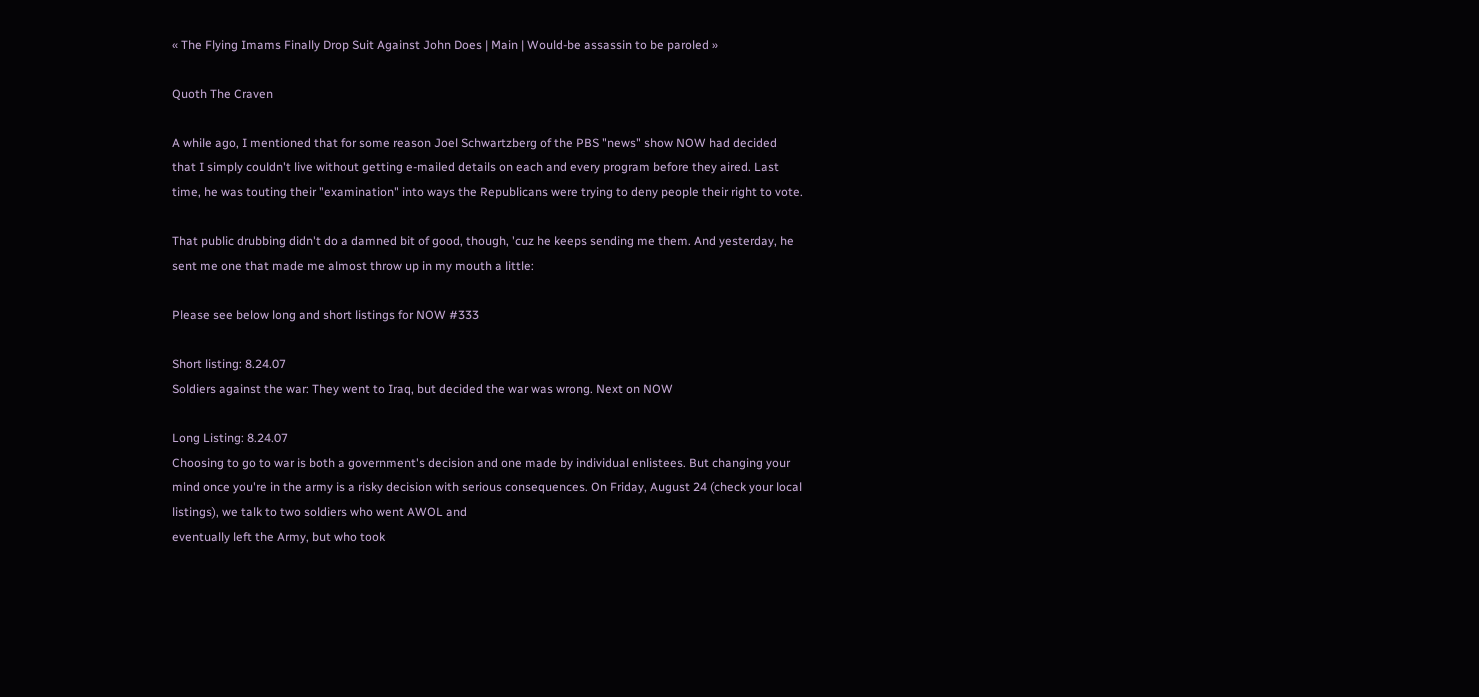« The Flying Imams Finally Drop Suit Against John Does | Main | Would-be assassin to be paroled »

Quoth The Craven

A while ago, I mentioned that for some reason Joel Schwartzberg of the PBS "news" show NOW had decided that I simply couldn't live without getting e-mailed details on each and every program before they aired. Last time, he was touting their "examination" into ways the Republicans were trying to deny people their right to vote.

That public drubbing didn't do a damned bit of good, though, 'cuz he keeps sending me them. And yesterday, he sent me one that made me almost throw up in my mouth a little:

Please see below long and short listings for NOW #333

Short listing: 8.24.07
Soldiers against the war: They went to Iraq, but decided the war was wrong. Next on NOW

Long Listing: 8.24.07
Choosing to go to war is both a government's decision and one made by individual enlistees. But changing your mind once you're in the army is a risky decision with serious consequences. On Friday, August 24 (check your local listings), we talk to two soldiers who went AWOL and
eventually left the Army, but who took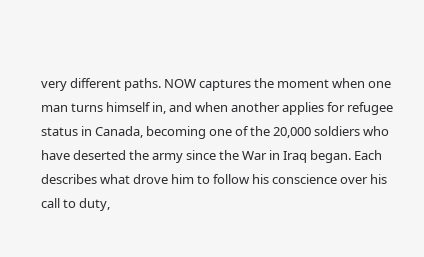very different paths. NOW captures the moment when one man turns himself in, and when another applies for refugee status in Canada, becoming one of the 20,000 soldiers who have deserted the army since the War in Iraq began. Each describes what drove him to follow his conscience over his call to duty,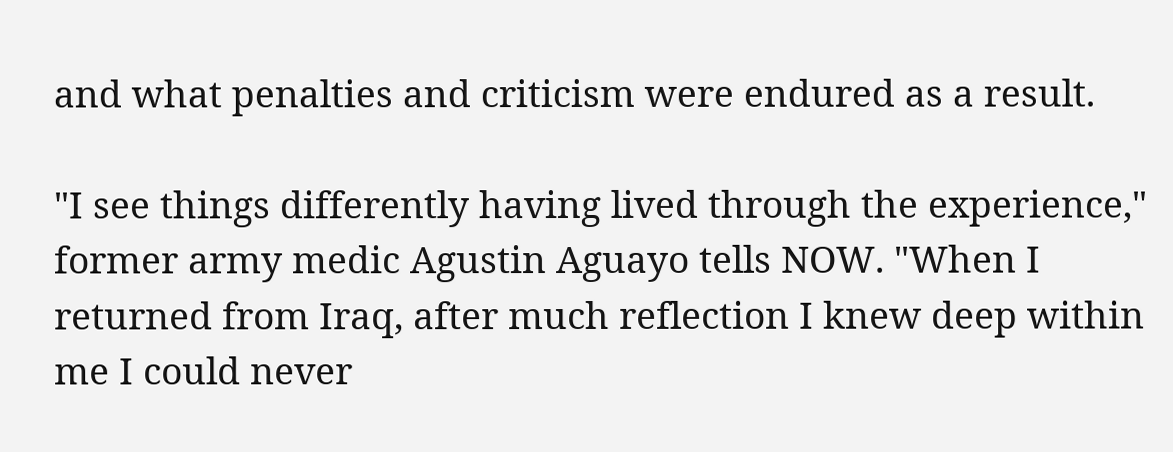and what penalties and criticism were endured as a result.

"I see things differently having lived through the experience," former army medic Agustin Aguayo tells NOW. "When I returned from Iraq, after much reflection I knew deep within me I could never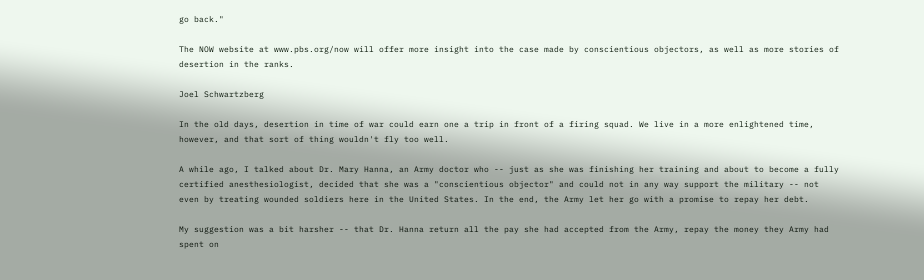go back."

The NOW website at www.pbs.org/now will offer more insight into the case made by conscientious objectors, as well as more stories of desertion in the ranks.

Joel Schwartzberg

In the old days, desertion in time of war could earn one a trip in front of a firing squad. We live in a more enlightened time, however, and that sort of thing wouldn't fly too well.

A while ago, I talked about Dr. Mary Hanna, an Army doctor who -- just as she was finishing her training and about to become a fully certified anesthesiologist, decided that she was a "conscientious objector" and could not in any way support the military -- not even by treating wounded soldiers here in the United States. In the end, the Army let her go with a promise to repay her debt.

My suggestion was a bit harsher -- that Dr. Hanna return all the pay she had accepted from the Army, repay the money they Army had spent on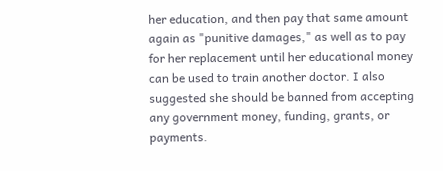her education, and then pay that same amount again as "punitive damages," as well as to pay for her replacement until her educational money can be used to train another doctor. I also suggested she should be banned from accepting any government money, funding, grants, or payments.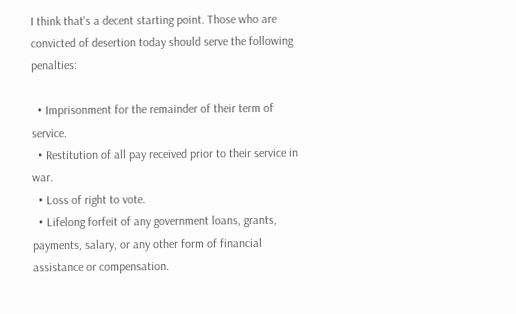I think that's a decent starting point. Those who are convicted of desertion today should serve the following penalties:

  • Imprisonment for the remainder of their term of service.
  • Restitution of all pay received prior to their service in war.
  • Loss of right to vote.
  • Lifelong forfeit of any government loans, grants, payments, salary, or any other form of financial assistance or compensation.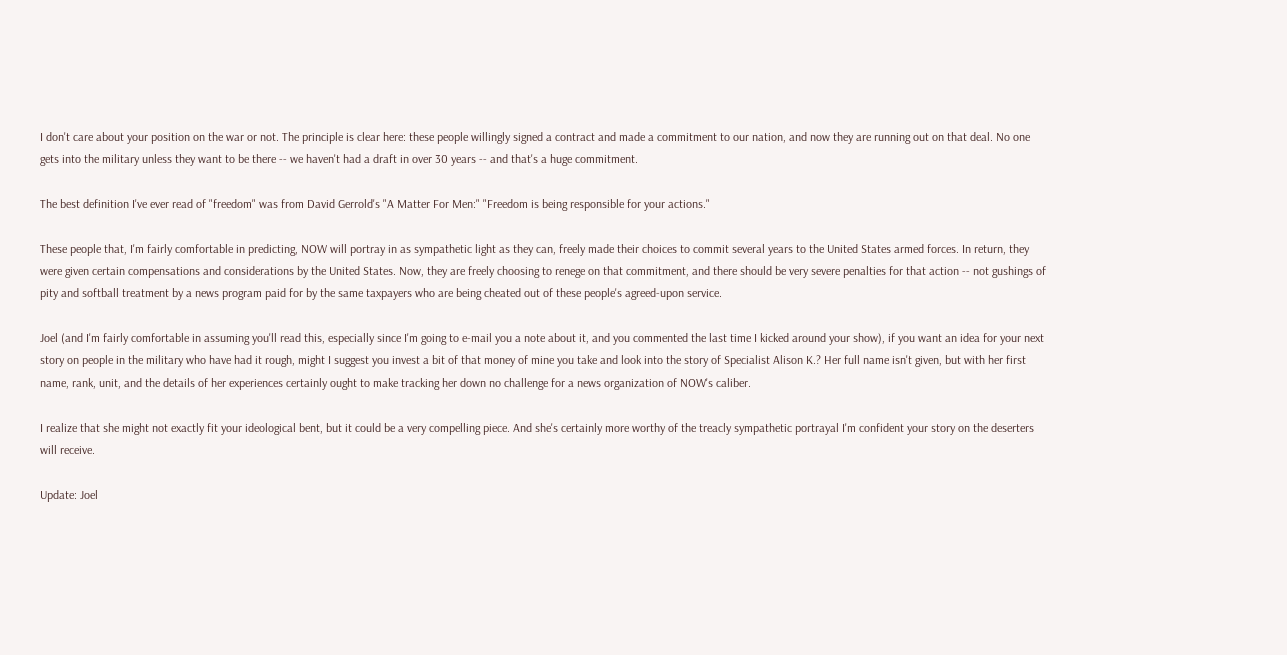I don't care about your position on the war or not. The principle is clear here: these people willingly signed a contract and made a commitment to our nation, and now they are running out on that deal. No one gets into the military unless they want to be there -- we haven't had a draft in over 30 years -- and that's a huge commitment.

The best definition I've ever read of "freedom" was from David Gerrold's "A Matter For Men:" "Freedom is being responsible for your actions."

These people that, I'm fairly comfortable in predicting, NOW will portray in as sympathetic light as they can, freely made their choices to commit several years to the United States armed forces. In return, they were given certain compensations and considerations by the United States. Now, they are freely choosing to renege on that commitment, and there should be very severe penalties for that action -- not gushings of pity and softball treatment by a news program paid for by the same taxpayers who are being cheated out of these people's agreed-upon service.

Joel (and I'm fairly comfortable in assuming you'll read this, especially since I'm going to e-mail you a note about it, and you commented the last time I kicked around your show), if you want an idea for your next story on people in the military who have had it rough, might I suggest you invest a bit of that money of mine you take and look into the story of Specialist Alison K.? Her full name isn't given, but with her first name, rank, unit, and the details of her experiences certainly ought to make tracking her down no challenge for a news organization of NOW's caliber.

I realize that she might not exactly fit your ideological bent, but it could be a very compelling piece. And she's certainly more worthy of the treacly sympathetic portrayal I'm confident your story on the deserters will receive.

Update: Joel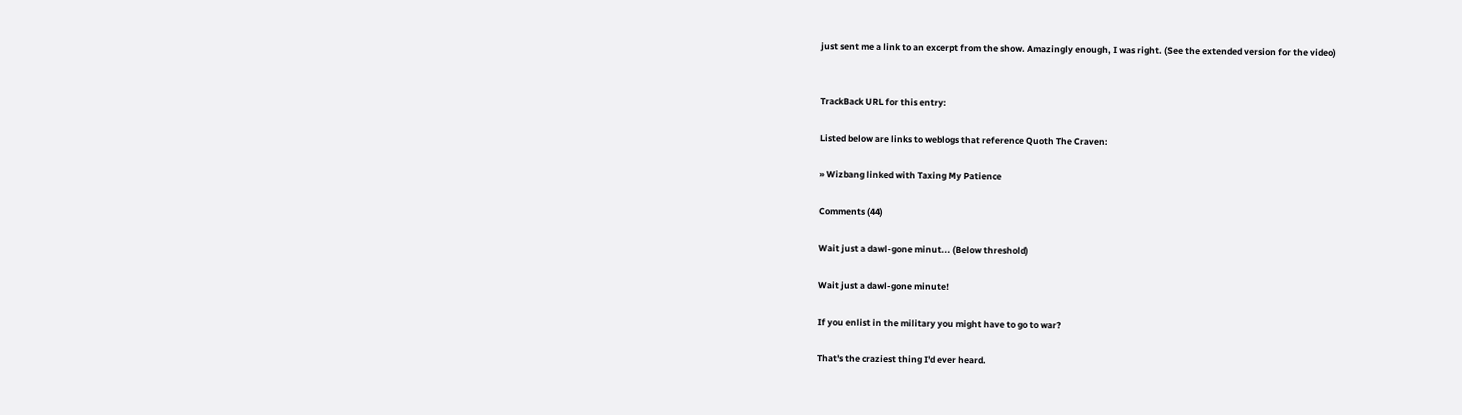just sent me a link to an excerpt from the show. Amazingly enough, I was right. (See the extended version for the video)


TrackBack URL for this entry:

Listed below are links to weblogs that reference Quoth The Craven:

» Wizbang linked with Taxing My Patience

Comments (44)

Wait just a dawl-gone minut... (Below threshold)

Wait just a dawl-gone minute!

If you enlist in the military you might have to go to war?

That's the craziest thing I'd ever heard.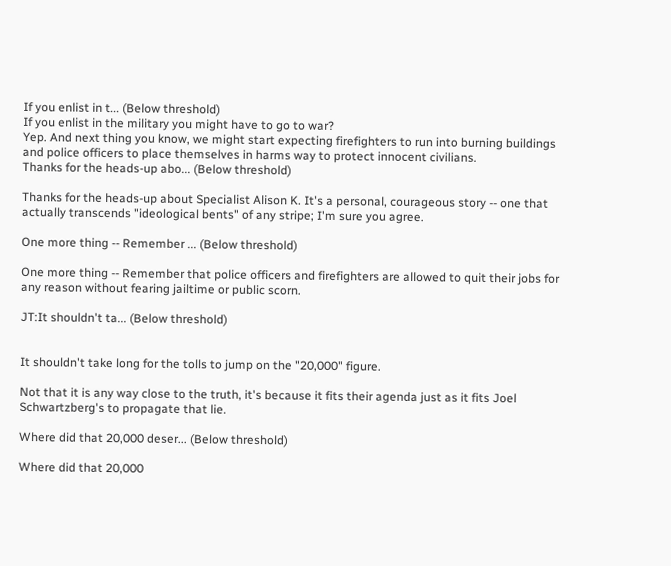If you enlist in t... (Below threshold)
If you enlist in the military you might have to go to war?
Yep. And next thing you know, we might start expecting firefighters to run into burning buildings and police officers to place themselves in harms way to protect innocent civilians.
Thanks for the heads-up abo... (Below threshold)

Thanks for the heads-up about Specialist Alison K. It's a personal, courageous story -- one that actually transcends "ideological bents" of any stripe; I'm sure you agree.

One more thing -- Remember ... (Below threshold)

One more thing -- Remember that police officers and firefighters are allowed to quit their jobs for any reason without fearing jailtime or public scorn.

JT:It shouldn't ta... (Below threshold)


It shouldn't take long for the tolls to jump on the "20,000" figure.

Not that it is any way close to the truth, it's because it fits their agenda just as it fits Joel Schwartzberg's to propagate that lie.

Where did that 20,000 deser... (Below threshold)

Where did that 20,000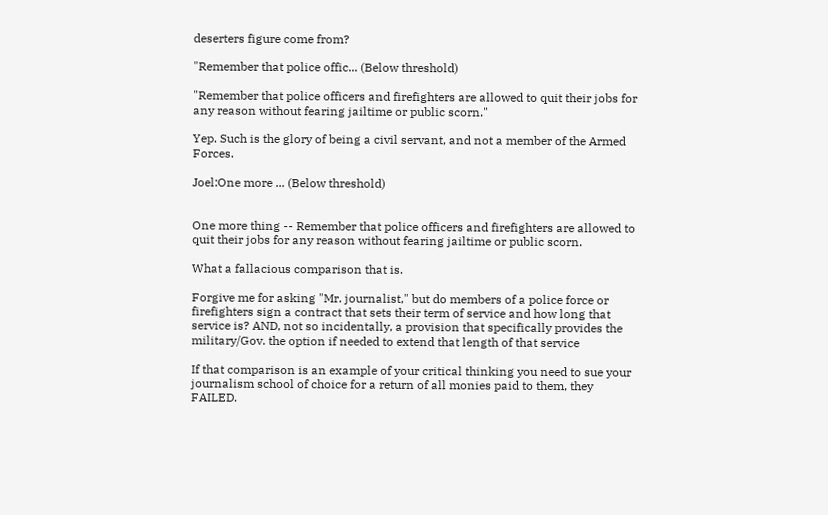deserters figure come from?

"Remember that police offic... (Below threshold)

"Remember that police officers and firefighters are allowed to quit their jobs for any reason without fearing jailtime or public scorn."

Yep. Such is the glory of being a civil servant, and not a member of the Armed Forces.

Joel:One more ... (Below threshold)


One more thing -- Remember that police officers and firefighters are allowed to quit their jobs for any reason without fearing jailtime or public scorn.

What a fallacious comparison that is.

Forgive me for asking "Mr. journalist," but do members of a police force or firefighters sign a contract that sets their term of service and how long that service is? AND, not so incidentally, a provision that specifically provides the military/Gov. the option if needed to extend that length of that service

If that comparison is an example of your critical thinking you need to sue your journalism school of choice for a return of all monies paid to them, they FAILED.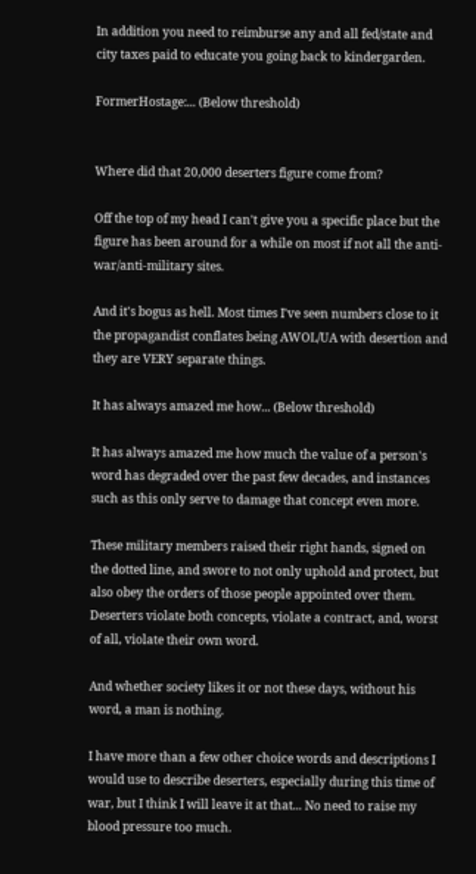In addition you need to reimburse any and all fed/state and city taxes paid to educate you going back to kindergarden.

FormerHostage:... (Below threshold)


Where did that 20,000 deserters figure come from?

Off the top of my head I can't give you a specific place but the figure has been around for a while on most if not all the anti-war/anti-military sites.

And it's bogus as hell. Most times I've seen numbers close to it the propagandist conflates being AWOL/UA with desertion and they are VERY separate things.

It has always amazed me how... (Below threshold)

It has always amazed me how much the value of a person's word has degraded over the past few decades, and instances such as this only serve to damage that concept even more.

These military members raised their right hands, signed on the dotted line, and swore to not only uphold and protect, but also obey the orders of those people appointed over them. Deserters violate both concepts, violate a contract, and, worst of all, violate their own word.

And whether society likes it or not these days, without his word, a man is nothing.

I have more than a few other choice words and descriptions I would use to describe deserters, especially during this time of war, but I think I will leave it at that... No need to raise my blood pressure too much.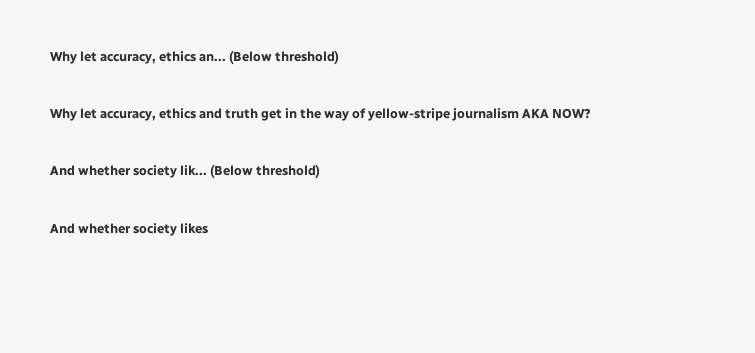Why let accuracy, ethics an... (Below threshold)

Why let accuracy, ethics and truth get in the way of yellow-stripe journalism AKA NOW?

And whether society lik... (Below threshold)

And whether society likes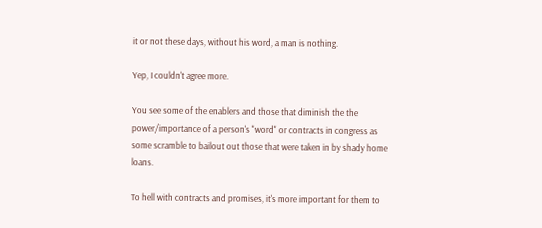it or not these days, without his word, a man is nothing.

Yep, I couldn't agree more.

You see some of the enablers and those that diminish the the power/importance of a person's "word" or contracts in congress as some scramble to bailout out those that were taken in by shady home loans.

To hell with contracts and promises, it's more important for them to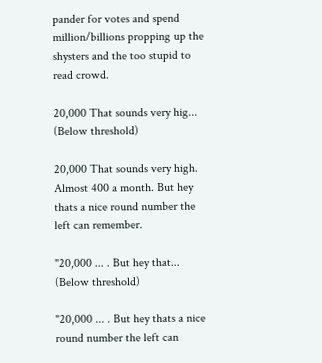pander for votes and spend million/billions propping up the shysters and the too stupid to read crowd.

20,000 That sounds very hig... (Below threshold)

20,000 That sounds very high. Almost 400 a month. But hey thats a nice round number the left can remember.

"20,000 ... . But hey that... (Below threshold)

"20,000 ... . But hey thats a nice round number the left can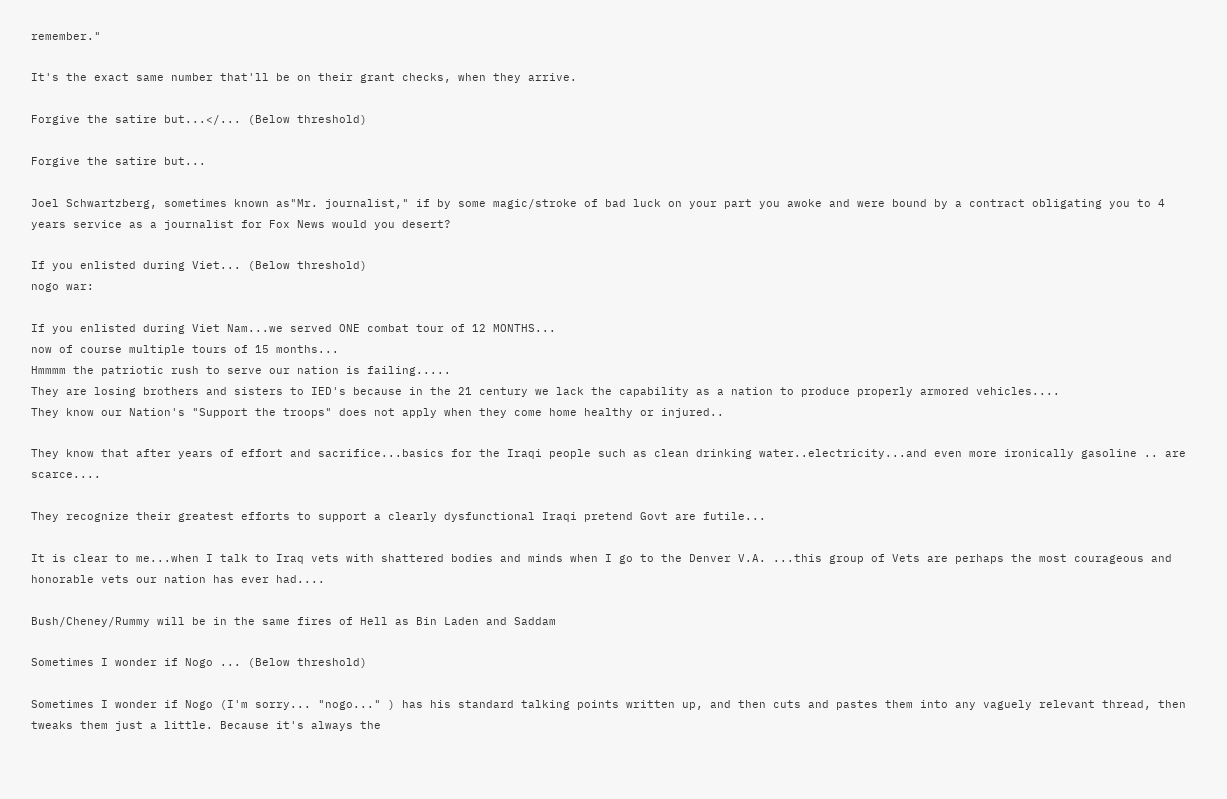remember."

It's the exact same number that'll be on their grant checks, when they arrive.

Forgive the satire but...</... (Below threshold)

Forgive the satire but...

Joel Schwartzberg, sometimes known as"Mr. journalist," if by some magic/stroke of bad luck on your part you awoke and were bound by a contract obligating you to 4 years service as a journalist for Fox News would you desert?

If you enlisted during Viet... (Below threshold)
nogo war:

If you enlisted during Viet Nam...we served ONE combat tour of 12 MONTHS...
now of course multiple tours of 15 months...
Hmmmm the patriotic rush to serve our nation is failing.....
They are losing brothers and sisters to IED's because in the 21 century we lack the capability as a nation to produce properly armored vehicles....
They know our Nation's "Support the troops" does not apply when they come home healthy or injured..

They know that after years of effort and sacrifice...basics for the Iraqi people such as clean drinking water..electricity...and even more ironically gasoline .. are scarce....

They recognize their greatest efforts to support a clearly dysfunctional Iraqi pretend Govt are futile...

It is clear to me...when I talk to Iraq vets with shattered bodies and minds when I go to the Denver V.A. ...this group of Vets are perhaps the most courageous and honorable vets our nation has ever had....

Bush/Cheney/Rummy will be in the same fires of Hell as Bin Laden and Saddam

Sometimes I wonder if Nogo ... (Below threshold)

Sometimes I wonder if Nogo (I'm sorry... "nogo..." ) has his standard talking points written up, and then cuts and pastes them into any vaguely relevant thread, then tweaks them just a little. Because it's always the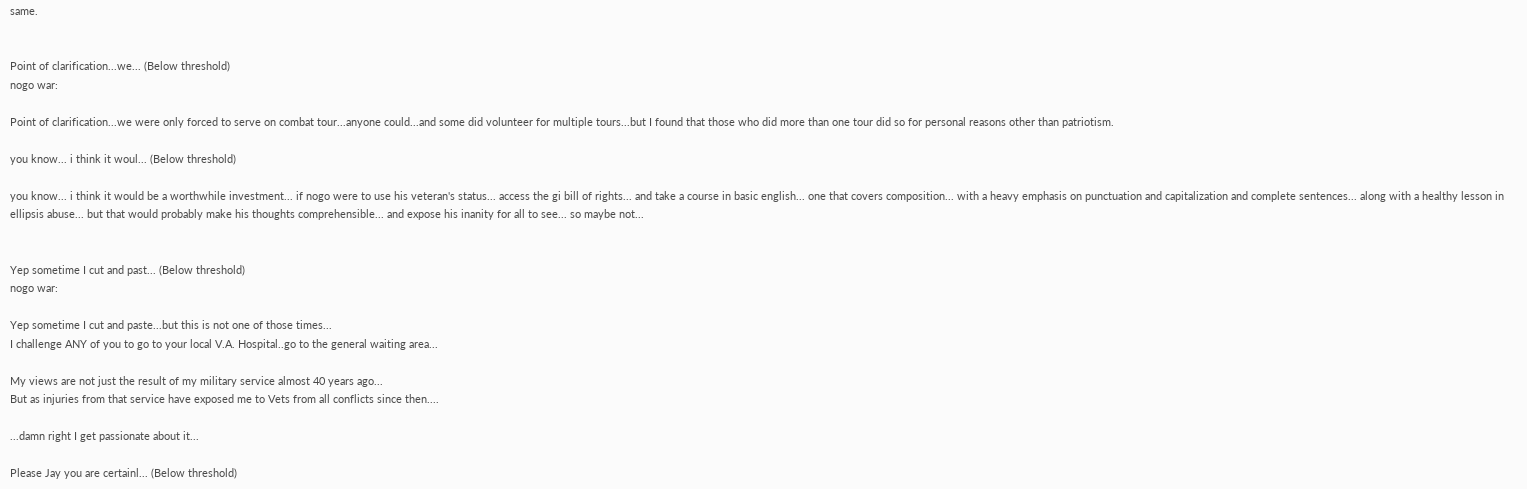same.


Point of clarification...we... (Below threshold)
nogo war:

Point of clarification...we were only forced to serve on combat tour...anyone could...and some did volunteer for multiple tours...but I found that those who did more than one tour did so for personal reasons other than patriotism.

you know... i think it woul... (Below threshold)

you know... i think it would be a worthwhile investment... if nogo were to use his veteran's status... access the gi bill of rights... and take a course in basic english... one that covers composition... with a heavy emphasis on punctuation and capitalization and complete sentences... along with a healthy lesson in ellipsis abuse... but that would probably make his thoughts comprehensible... and expose his inanity for all to see... so maybe not...


Yep sometime I cut and past... (Below threshold)
nogo war:

Yep sometime I cut and paste...but this is not one of those times...
I challenge ANY of you to go to your local V.A. Hospital..go to the general waiting area...

My views are not just the result of my military service almost 40 years ago...
But as injuries from that service have exposed me to Vets from all conflicts since then....

...damn right I get passionate about it...

Please Jay you are certainl... (Below threshold)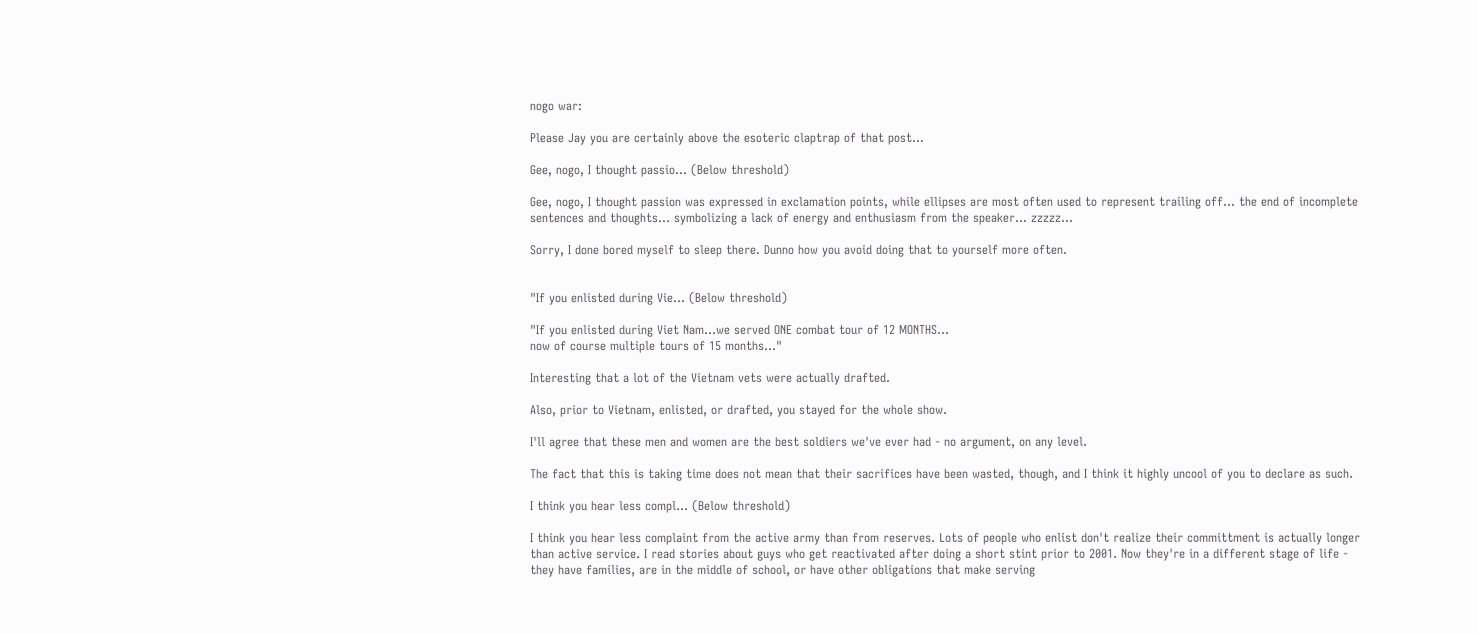nogo war:

Please Jay you are certainly above the esoteric claptrap of that post...

Gee, nogo, I thought passio... (Below threshold)

Gee, nogo, I thought passion was expressed in exclamation points, while ellipses are most often used to represent trailing off... the end of incomplete sentences and thoughts... symbolizing a lack of energy and enthusiasm from the speaker... zzzzz...

Sorry, I done bored myself to sleep there. Dunno how you avoid doing that to yourself more often.


"If you enlisted during Vie... (Below threshold)

"If you enlisted during Viet Nam...we served ONE combat tour of 12 MONTHS...
now of course multiple tours of 15 months..."

Interesting that a lot of the Vietnam vets were actually drafted.

Also, prior to Vietnam, enlisted, or drafted, you stayed for the whole show.

I'll agree that these men and women are the best soldiers we've ever had - no argument, on any level.

The fact that this is taking time does not mean that their sacrifices have been wasted, though, and I think it highly uncool of you to declare as such.

I think you hear less compl... (Below threshold)

I think you hear less complaint from the active army than from reserves. Lots of people who enlist don't realize their committment is actually longer than active service. I read stories about guys who get reactivated after doing a short stint prior to 2001. Now they're in a different stage of life - they have families, are in the middle of school, or have other obligations that make serving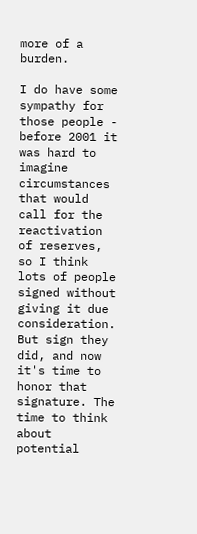more of a burden.

I do have some sympathy for those people - before 2001 it was hard to imagine circumstances that would call for the reactivation of reserves, so I think lots of people signed without giving it due consideration. But sign they did, and now it's time to honor that signature. The time to think about potential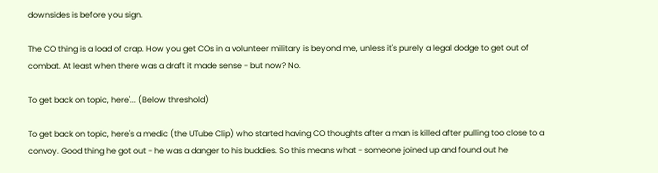downsides is before you sign.

The CO thing is a load of crap. How you get COs in a volunteer military is beyond me, unless it's purely a legal dodge to get out of combat. At least when there was a draft it made sense - but now? No.

To get back on topic, here'... (Below threshold)

To get back on topic, here's a medic (the UTube Clip) who started having CO thoughts after a man is killed after pulling too close to a convoy. Good thing he got out - he was a danger to his buddies. So this means what - someone joined up and found out he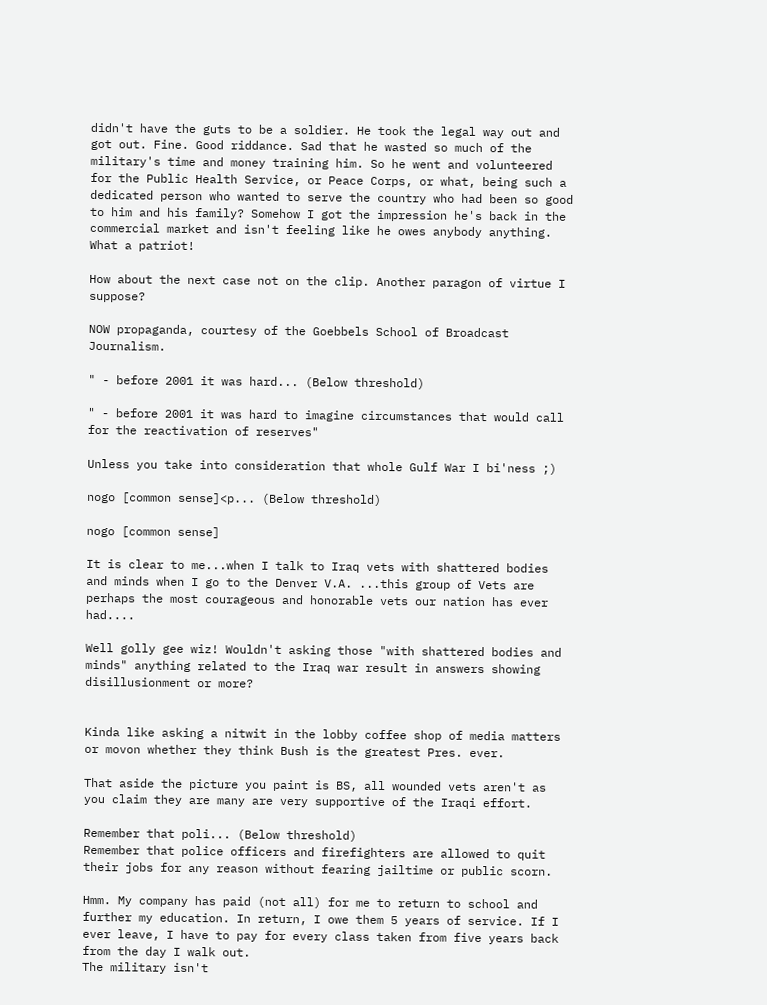didn't have the guts to be a soldier. He took the legal way out and got out. Fine. Good riddance. Sad that he wasted so much of the military's time and money training him. So he went and volunteered for the Public Health Service, or Peace Corps, or what, being such a dedicated person who wanted to serve the country who had been so good to him and his family? Somehow I got the impression he's back in the commercial market and isn't feeling like he owes anybody anything. What a patriot!

How about the next case not on the clip. Another paragon of virtue I suppose?

NOW propaganda, courtesy of the Goebbels School of Broadcast Journalism.

" - before 2001 it was hard... (Below threshold)

" - before 2001 it was hard to imagine circumstances that would call for the reactivation of reserves"

Unless you take into consideration that whole Gulf War I bi'ness ;)

nogo [common sense]<p... (Below threshold)

nogo [common sense]

It is clear to me...when I talk to Iraq vets with shattered bodies and minds when I go to the Denver V.A. ...this group of Vets are perhaps the most courageous and honorable vets our nation has ever had....

Well golly gee wiz! Wouldn't asking those "with shattered bodies and minds" anything related to the Iraq war result in answers showing disillusionment or more?


Kinda like asking a nitwit in the lobby coffee shop of media matters or movon whether they think Bush is the greatest Pres. ever.

That aside the picture you paint is BS, all wounded vets aren't as you claim they are many are very supportive of the Iraqi effort.

Remember that poli... (Below threshold)
Remember that police officers and firefighters are allowed to quit their jobs for any reason without fearing jailtime or public scorn.

Hmm. My company has paid (not all) for me to return to school and further my education. In return, I owe them 5 years of service. If I ever leave, I have to pay for every class taken from five years back from the day I walk out.
The military isn't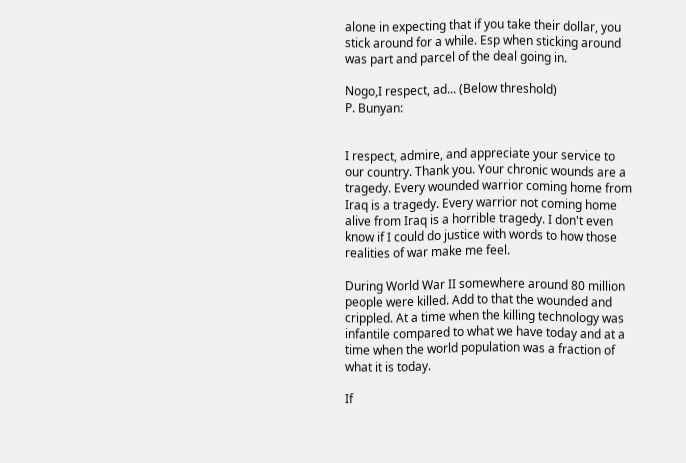alone in expecting that if you take their dollar, you stick around for a while. Esp when sticking around was part and parcel of the deal going in.

Nogo,I respect, ad... (Below threshold)
P. Bunyan:


I respect, admire, and appreciate your service to our country. Thank you. Your chronic wounds are a tragedy. Every wounded warrior coming home from Iraq is a tragedy. Every warrior not coming home alive from Iraq is a horrible tragedy. I don't even know if I could do justice with words to how those realities of war make me feel.

During World War II somewhere around 80 million people were killed. Add to that the wounded and crippled. At a time when the killing technology was infantile compared to what we have today and at a time when the world population was a fraction of what it is today.

If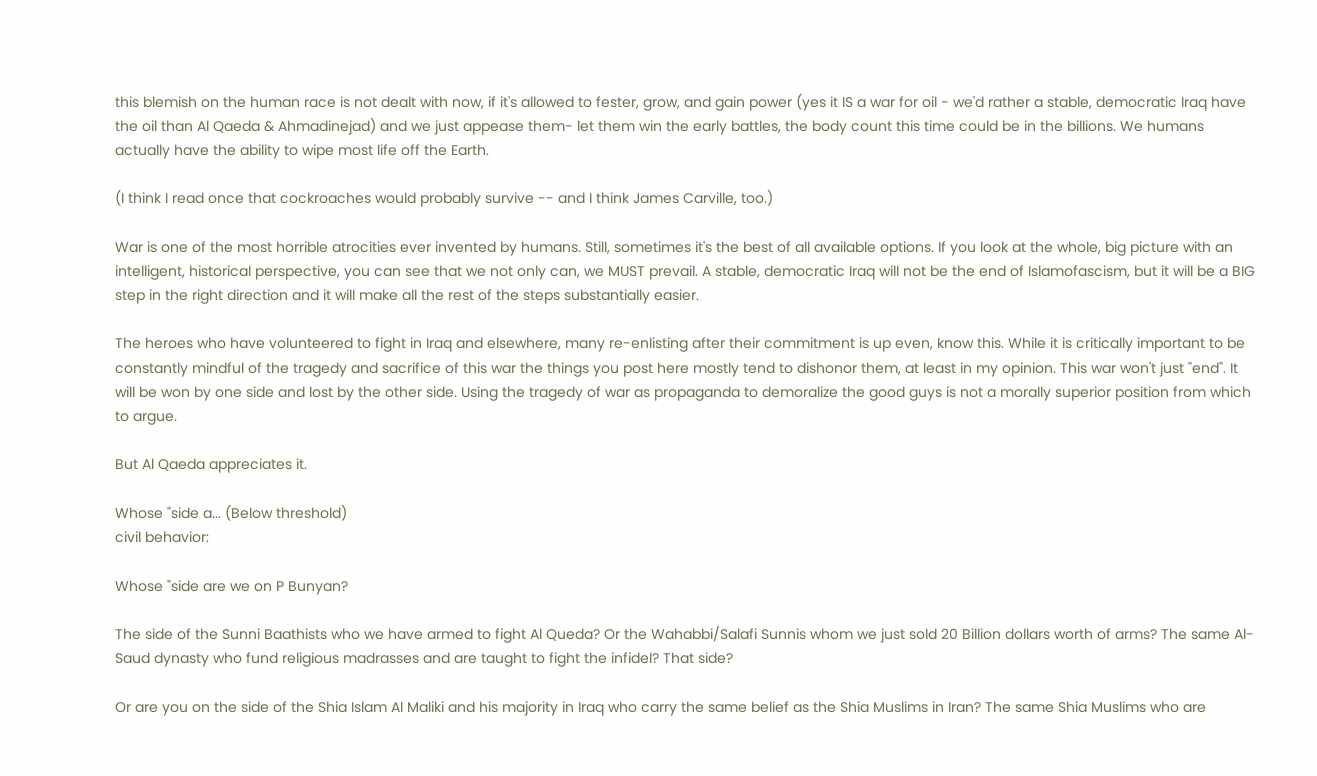this blemish on the human race is not dealt with now, if it's allowed to fester, grow, and gain power (yes it IS a war for oil - we'd rather a stable, democratic Iraq have the oil than Al Qaeda & Ahmadinejad) and we just appease them- let them win the early battles, the body count this time could be in the billions. We humans actually have the ability to wipe most life off the Earth.

(I think I read once that cockroaches would probably survive -- and I think James Carville, too.)

War is one of the most horrible atrocities ever invented by humans. Still, sometimes it's the best of all available options. If you look at the whole, big picture with an intelligent, historical perspective, you can see that we not only can, we MUST prevail. A stable, democratic Iraq will not be the end of Islamofascism, but it will be a BIG step in the right direction and it will make all the rest of the steps substantially easier.

The heroes who have volunteered to fight in Iraq and elsewhere, many re-enlisting after their commitment is up even, know this. While it is critically important to be constantly mindful of the tragedy and sacrifice of this war the things you post here mostly tend to dishonor them, at least in my opinion. This war won't just "end". It will be won by one side and lost by the other side. Using the tragedy of war as propaganda to demoralize the good guys is not a morally superior position from which to argue.

But Al Qaeda appreciates it.

Whose "side a... (Below threshold)
civil behavior:

Whose "side are we on P Bunyan?

The side of the Sunni Baathists who we have armed to fight Al Queda? Or the Wahabbi/Salafi Sunnis whom we just sold 20 Billion dollars worth of arms? The same Al-Saud dynasty who fund religious madrasses and are taught to fight the infidel? That side?

Or are you on the side of the Shia Islam Al Maliki and his majority in Iraq who carry the same belief as the Shia Muslims in Iran? The same Shia Muslims who are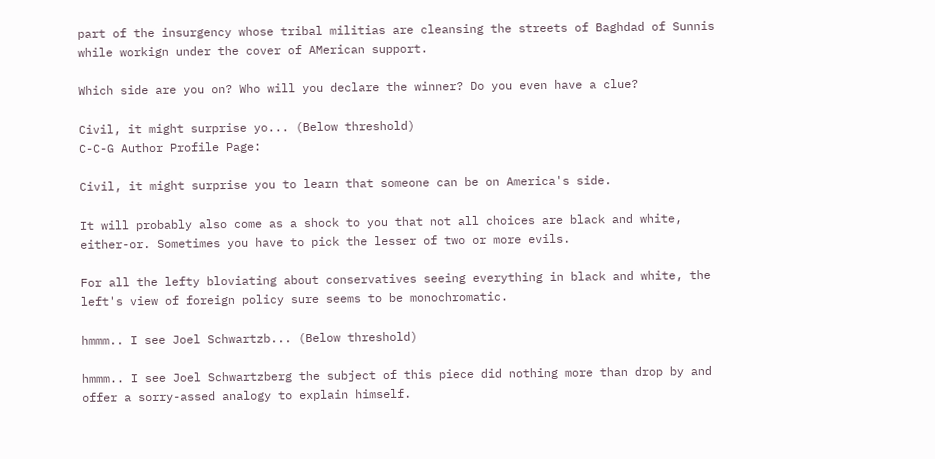part of the insurgency whose tribal militias are cleansing the streets of Baghdad of Sunnis while workign under the cover of AMerican support.

Which side are you on? Who will you declare the winner? Do you even have a clue?

Civil, it might surprise yo... (Below threshold)
C-C-G Author Profile Page:

Civil, it might surprise you to learn that someone can be on America's side.

It will probably also come as a shock to you that not all choices are black and white, either-or. Sometimes you have to pick the lesser of two or more evils.

For all the lefty bloviating about conservatives seeing everything in black and white, the left's view of foreign policy sure seems to be monochromatic.

hmmm.. I see Joel Schwartzb... (Below threshold)

hmmm.. I see Joel Schwartzberg the subject of this piece did nothing more than drop by and offer a sorry-assed analogy to explain himself.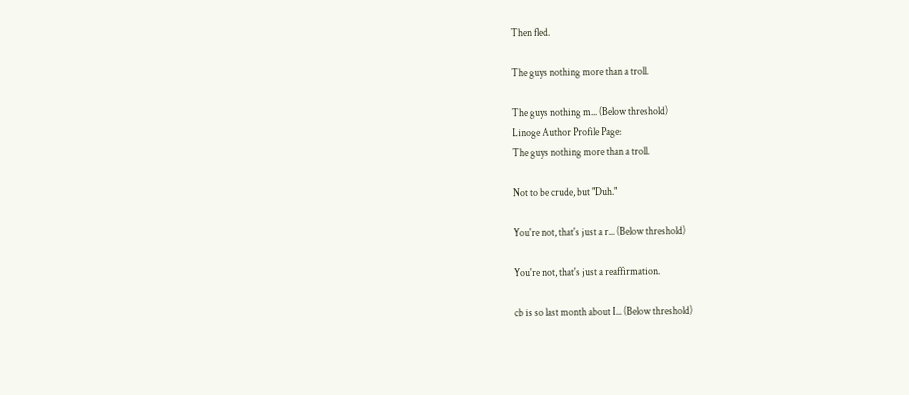Then fled.

The guys nothing more than a troll.

The guys nothing m... (Below threshold)
Linoge Author Profile Page:
The guys nothing more than a troll.

Not to be crude, but "Duh."

You're not, that's just a r... (Below threshold)

You're not, that's just a reaffirmation.

cb is so last month about I... (Below threshold)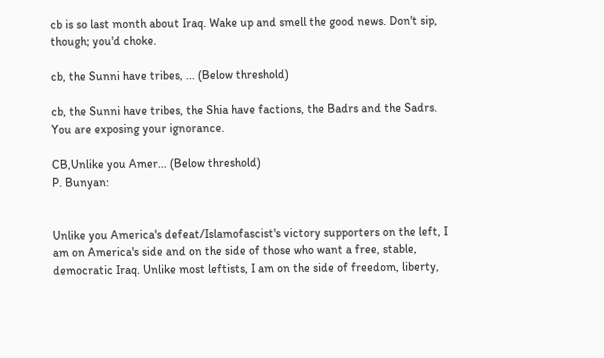cb is so last month about Iraq. Wake up and smell the good news. Don't sip, though; you'd choke.

cb, the Sunni have tribes, ... (Below threshold)

cb, the Sunni have tribes, the Shia have factions, the Badrs and the Sadrs. You are exposing your ignorance.

CB,Unlike you Amer... (Below threshold)
P. Bunyan:


Unlike you America's defeat/Islamofascist's victory supporters on the left, I am on America's side and on the side of those who want a free, stable, democratic Iraq. Unlike most leftists, I am on the side of freedom, liberty,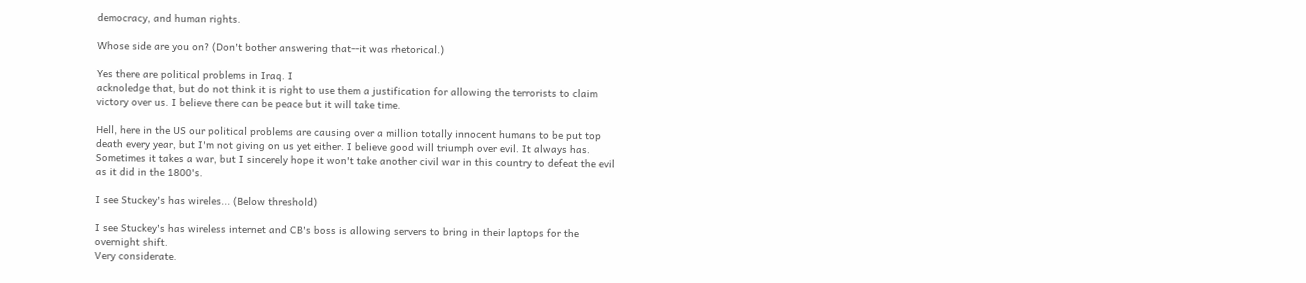democracy, and human rights.

Whose side are you on? (Don't bother answering that--it was rhetorical.)

Yes there are political problems in Iraq. I
acknoledge that, but do not think it is right to use them a justification for allowing the terrorists to claim victory over us. I believe there can be peace but it will take time.

Hell, here in the US our political problems are causing over a million totally innocent humans to be put top death every year, but I'm not giving on us yet either. I believe good will triumph over evil. It always has. Sometimes it takes a war, but I sincerely hope it won't take another civil war in this country to defeat the evil as it did in the 1800's.

I see Stuckey's has wireles... (Below threshold)

I see Stuckey's has wireless internet and CB's boss is allowing servers to bring in their laptops for the overnight shift.
Very considerate.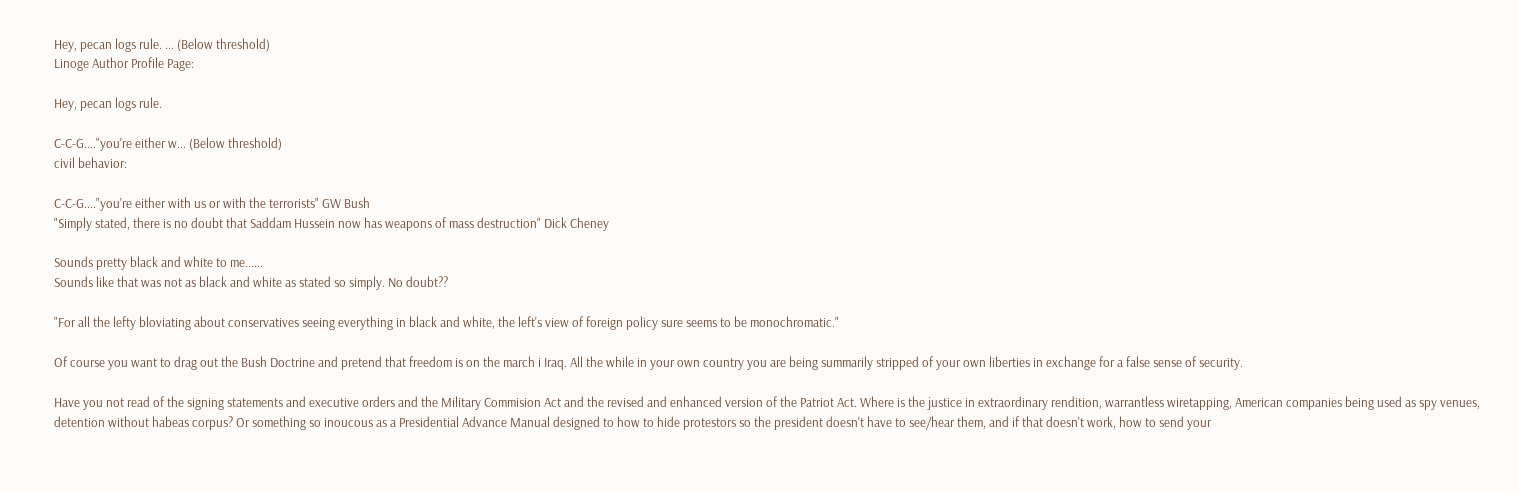Hey, pecan logs rule. ... (Below threshold)
Linoge Author Profile Page:

Hey, pecan logs rule.

C-C-G...."you're either w... (Below threshold)
civil behavior:

C-C-G...."you're either with us or with the terrorists" GW Bush
"Simply stated, there is no doubt that Saddam Hussein now has weapons of mass destruction" Dick Cheney

Sounds pretty black and white to me......
Sounds like that was not as black and white as stated so simply. No doubt??

"For all the lefty bloviating about conservatives seeing everything in black and white, the left's view of foreign policy sure seems to be monochromatic."

Of course you want to drag out the Bush Doctrine and pretend that freedom is on the march i Iraq. All the while in your own country you are being summarily stripped of your own liberties in exchange for a false sense of security.

Have you not read of the signing statements and executive orders and the Military Commision Act and the revised and enhanced version of the Patriot Act. Where is the justice in extraordinary rendition, warrantless wiretapping, American companies being used as spy venues, detention without habeas corpus? Or something so inoucous as a Presidential Advance Manual designed to how to hide protestors so the president doesn't have to see/hear them, and if that doesn't work, how to send your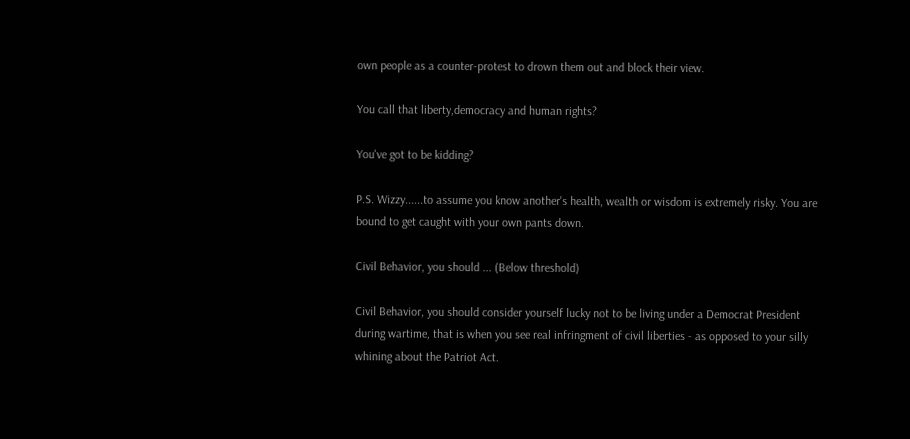own people as a counter-protest to drown them out and block their view.

You call that liberty,democracy and human rights?

You've got to be kidding?

P.S. Wizzy......to assume you know another's health, wealth or wisdom is extremely risky. You are bound to get caught with your own pants down.

Civil Behavior, you should ... (Below threshold)

Civil Behavior, you should consider yourself lucky not to be living under a Democrat President during wartime, that is when you see real infringment of civil liberties - as opposed to your silly whining about the Patriot Act.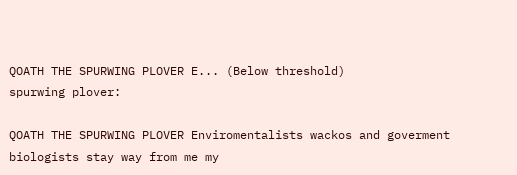QOATH THE SPURWING PLOVER E... (Below threshold)
spurwing plover:

QOATH THE SPURWING PLOVER Enviromentalists wackos and goverment biologists stay way from me my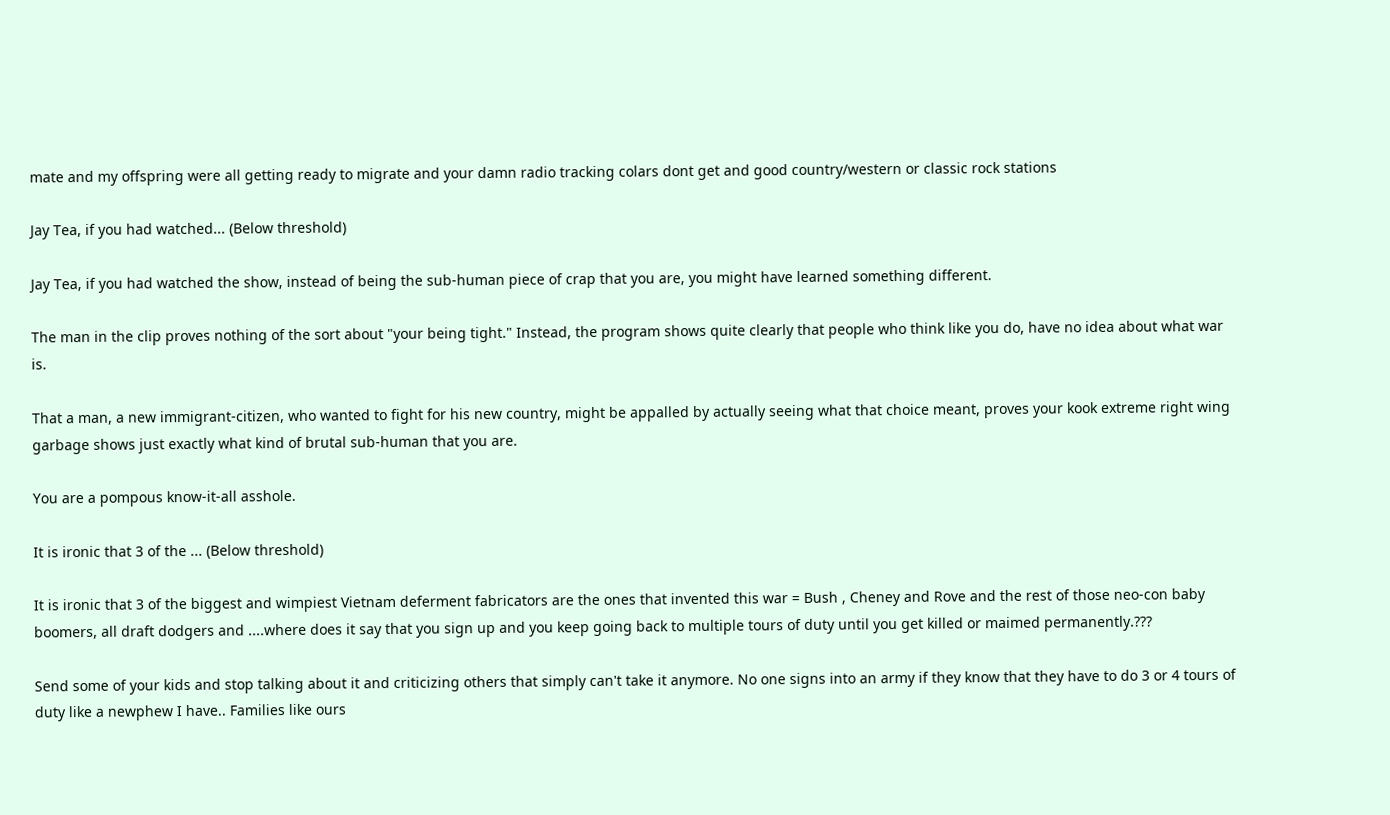mate and my offspring were all getting ready to migrate and your damn radio tracking colars dont get and good country/western or classic rock stations

Jay Tea, if you had watched... (Below threshold)

Jay Tea, if you had watched the show, instead of being the sub-human piece of crap that you are, you might have learned something different.

The man in the clip proves nothing of the sort about "your being tight." Instead, the program shows quite clearly that people who think like you do, have no idea about what war is.

That a man, a new immigrant-citizen, who wanted to fight for his new country, might be appalled by actually seeing what that choice meant, proves your kook extreme right wing garbage shows just exactly what kind of brutal sub-human that you are.

You are a pompous know-it-all asshole.

It is ironic that 3 of the ... (Below threshold)

It is ironic that 3 of the biggest and wimpiest Vietnam deferment fabricators are the ones that invented this war = Bush , Cheney and Rove and the rest of those neo-con baby boomers, all draft dodgers and ....where does it say that you sign up and you keep going back to multiple tours of duty until you get killed or maimed permanently.???

Send some of your kids and stop talking about it and criticizing others that simply can't take it anymore. No one signs into an army if they know that they have to do 3 or 4 tours of duty like a newphew I have.. Families like ours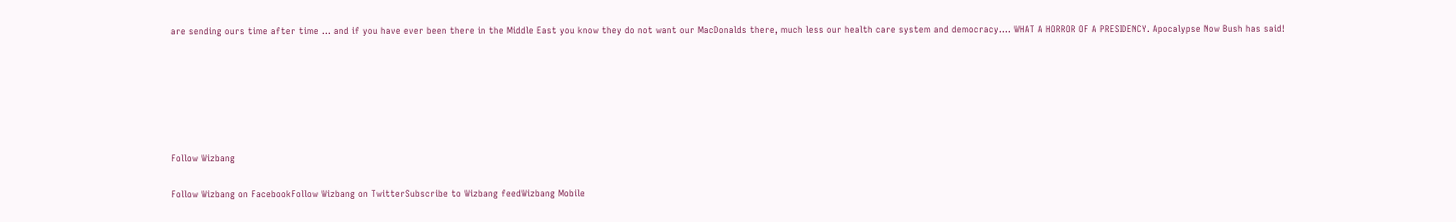are sending ours time after time ... and if you have ever been there in the Middle East you know they do not want our MacDonalds there, much less our health care system and democracy.... WHAT A HORROR OF A PRESIDENCY. Apocalypse Now Bush has said!






Follow Wizbang

Follow Wizbang on FacebookFollow Wizbang on TwitterSubscribe to Wizbang feedWizbang Mobile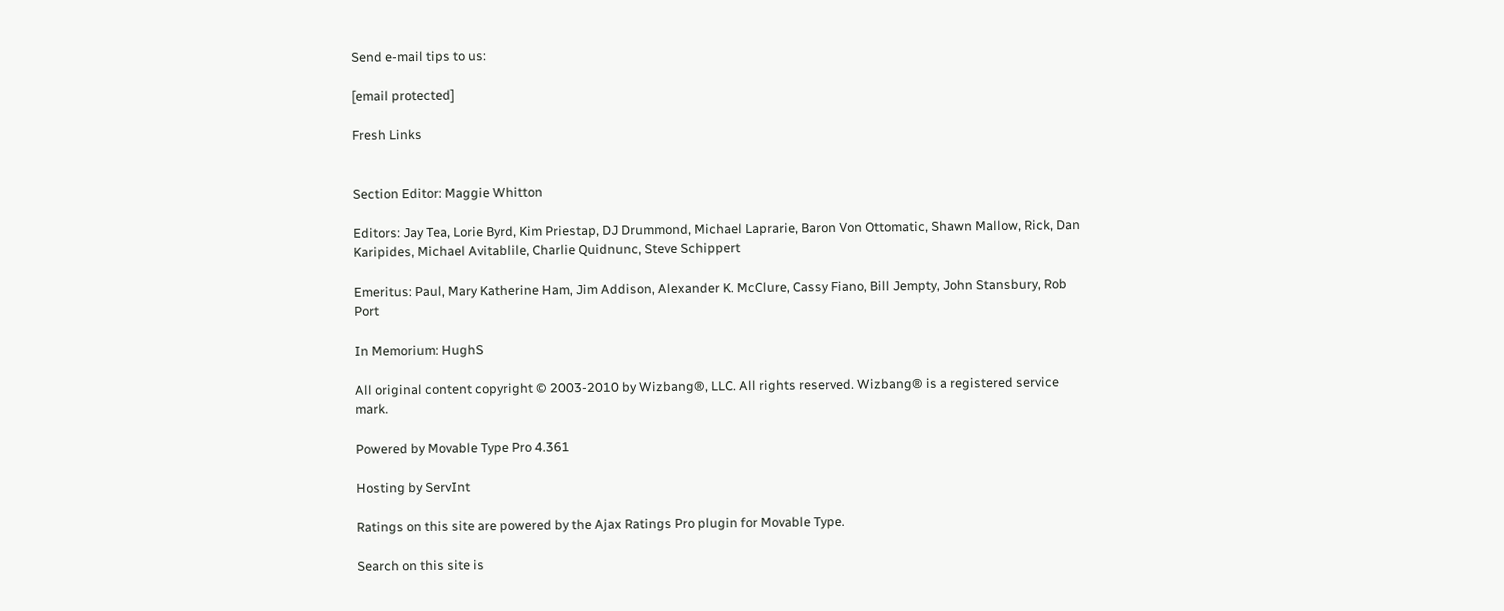Send e-mail tips to us:

[email protected]

Fresh Links


Section Editor: Maggie Whitton

Editors: Jay Tea, Lorie Byrd, Kim Priestap, DJ Drummond, Michael Laprarie, Baron Von Ottomatic, Shawn Mallow, Rick, Dan Karipides, Michael Avitablile, Charlie Quidnunc, Steve Schippert

Emeritus: Paul, Mary Katherine Ham, Jim Addison, Alexander K. McClure, Cassy Fiano, Bill Jempty, John Stansbury, Rob Port

In Memorium: HughS

All original content copyright © 2003-2010 by Wizbang®, LLC. All rights reserved. Wizbang® is a registered service mark.

Powered by Movable Type Pro 4.361

Hosting by ServInt

Ratings on this site are powered by the Ajax Ratings Pro plugin for Movable Type.

Search on this site is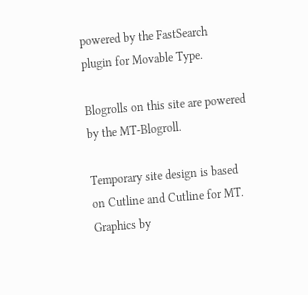powered by the FastSearch plugin for Movable Type.

Blogrolls on this site are powered by the MT-Blogroll.

Temporary site design is based on Cutline and Cutline for MT. Graphics by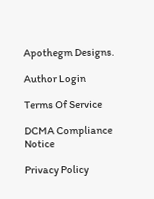Apothegm Designs.

Author Login

Terms Of Service

DCMA Compliance Notice

Privacy Policy